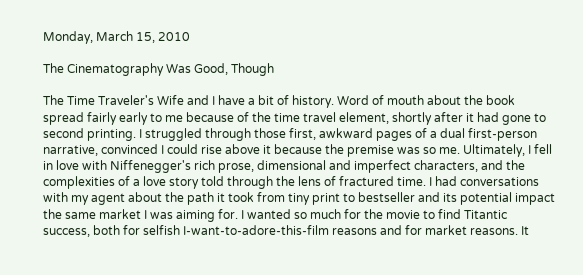Monday, March 15, 2010

The Cinematography Was Good, Though

The Time Traveler's Wife and I have a bit of history. Word of mouth about the book spread fairly early to me because of the time travel element, shortly after it had gone to second printing. I struggled through those first, awkward pages of a dual first-person narrative, convinced I could rise above it because the premise was so me. Ultimately, I fell in love with Niffenegger's rich prose, dimensional and imperfect characters, and the complexities of a love story told through the lens of fractured time. I had conversations with my agent about the path it took from tiny print to bestseller and its potential impact the same market I was aiming for. I wanted so much for the movie to find Titantic success, both for selfish I-want-to-adore-this-film reasons and for market reasons. It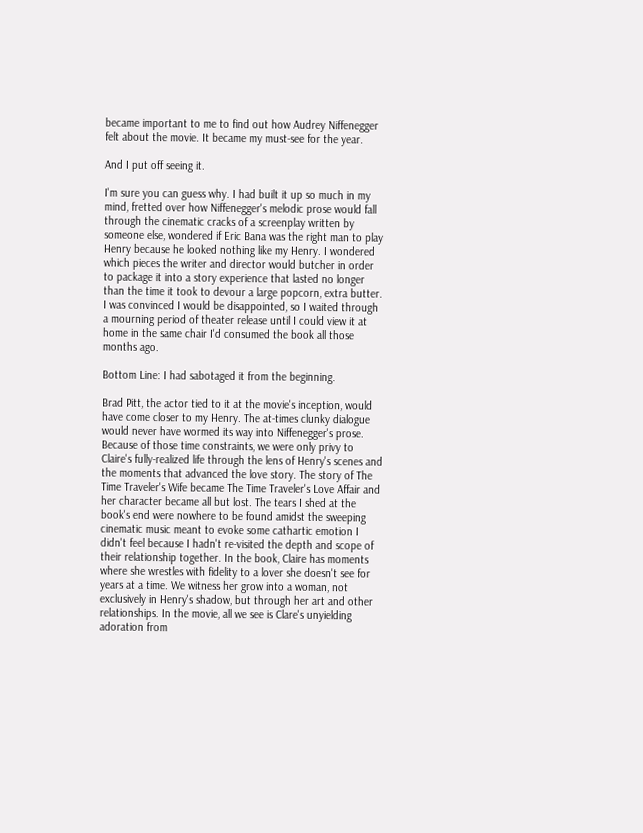became important to me to find out how Audrey Niffenegger felt about the movie. It became my must-see for the year.

And I put off seeing it.

I'm sure you can guess why. I had built it up so much in my mind, fretted over how Niffenegger's melodic prose would fall through the cinematic cracks of a screenplay written by someone else, wondered if Eric Bana was the right man to play Henry because he looked nothing like my Henry. I wondered which pieces the writer and director would butcher in order to package it into a story experience that lasted no longer than the time it took to devour a large popcorn, extra butter. I was convinced I would be disappointed, so I waited through a mourning period of theater release until I could view it at home in the same chair I'd consumed the book all those months ago.

Bottom Line: I had sabotaged it from the beginning.

Brad Pitt, the actor tied to it at the movie's inception, would have come closer to my Henry. The at-times clunky dialogue would never have wormed its way into Niffenegger's prose. Because of those time constraints, we were only privy to Claire's fully-realized life through the lens of Henry's scenes and the moments that advanced the love story. The story of The Time Traveler's Wife became The Time Traveler's Love Affair and her character became all but lost. The tears I shed at the book's end were nowhere to be found amidst the sweeping cinematic music meant to evoke some cathartic emotion I didn't feel because I hadn't re-visited the depth and scope of their relationship together. In the book, Claire has moments where she wrestles with fidelity to a lover she doesn't see for years at a time. We witness her grow into a woman, not exclusively in Henry's shadow, but through her art and other relationships. In the movie, all we see is Clare's unyielding adoration from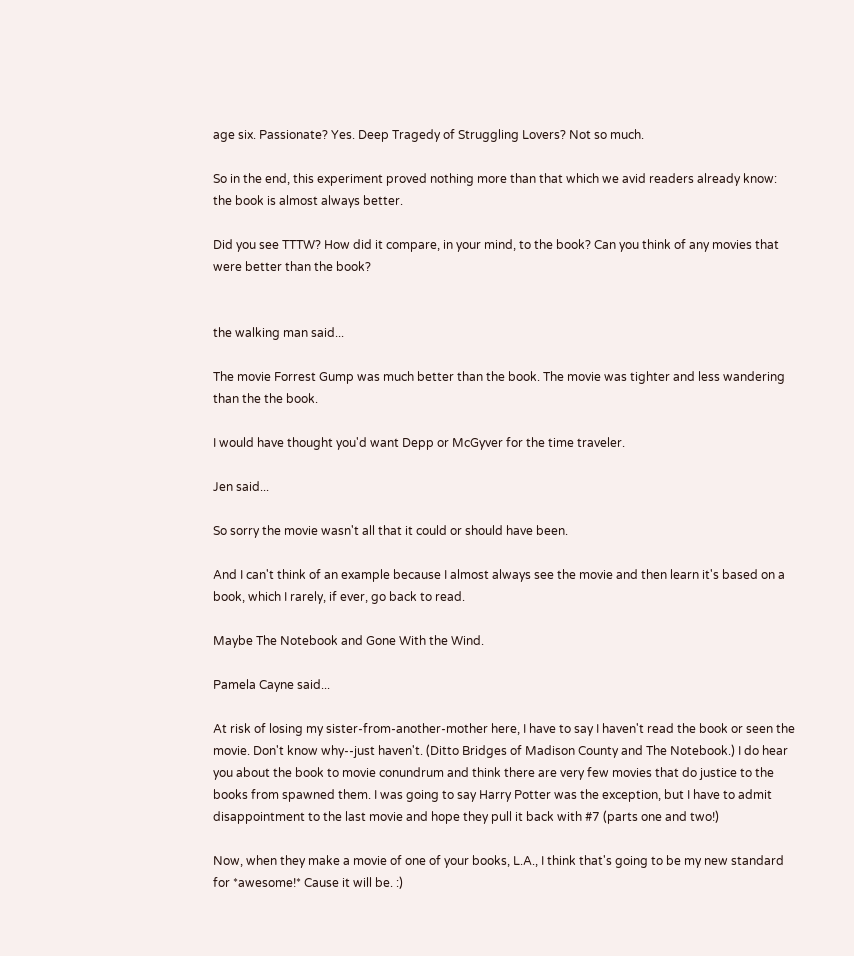age six. Passionate? Yes. Deep Tragedy of Struggling Lovers? Not so much.

So in the end, this experiment proved nothing more than that which we avid readers already know: the book is almost always better.

Did you see TTTW? How did it compare, in your mind, to the book? Can you think of any movies that were better than the book?


the walking man said...

The movie Forrest Gump was much better than the book. The movie was tighter and less wandering than the the book.

I would have thought you'd want Depp or McGyver for the time traveler.

Jen said...

So sorry the movie wasn't all that it could or should have been.

And I can't think of an example because I almost always see the movie and then learn it's based on a book, which I rarely, if ever, go back to read.

Maybe The Notebook and Gone With the Wind.

Pamela Cayne said...

At risk of losing my sister-from-another-mother here, I have to say I haven't read the book or seen the movie. Don't know why--just haven't. (Ditto Bridges of Madison County and The Notebook.) I do hear you about the book to movie conundrum and think there are very few movies that do justice to the books from spawned them. I was going to say Harry Potter was the exception, but I have to admit disappointment to the last movie and hope they pull it back with #7 (parts one and two!)

Now, when they make a movie of one of your books, L.A., I think that's going to be my new standard for *awesome!* Cause it will be. :)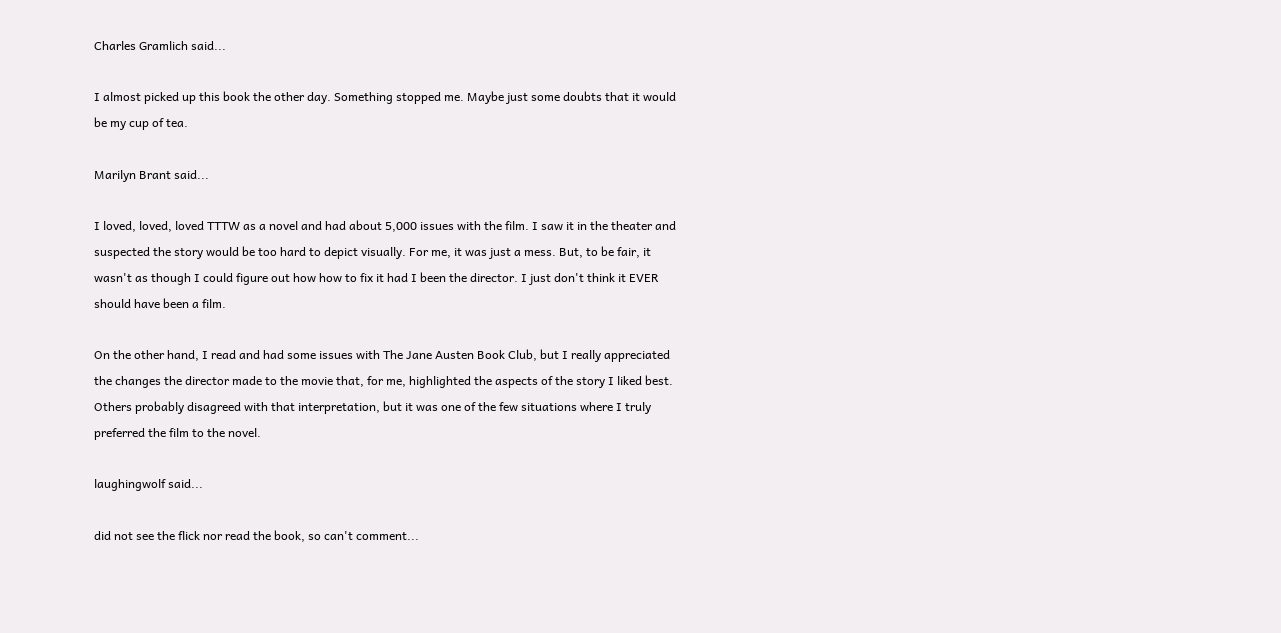Charles Gramlich said...

I almost picked up this book the other day. Something stopped me. Maybe just some doubts that it would be my cup of tea.

Marilyn Brant said...

I loved, loved, loved TTTW as a novel and had about 5,000 issues with the film. I saw it in the theater and suspected the story would be too hard to depict visually. For me, it was just a mess. But, to be fair, it wasn't as though I could figure out how how to fix it had I been the director. I just don't think it EVER should have been a film.

On the other hand, I read and had some issues with The Jane Austen Book Club, but I really appreciated the changes the director made to the movie that, for me, highlighted the aspects of the story I liked best. Others probably disagreed with that interpretation, but it was one of the few situations where I truly preferred the film to the novel.

laughingwolf said...

did not see the flick nor read the book, so can't comment...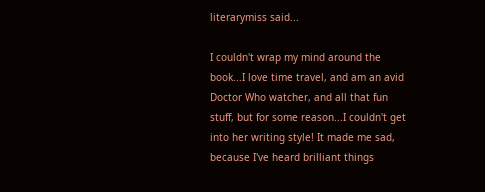literarymiss said...

I couldn't wrap my mind around the book...I love time travel, and am an avid Doctor Who watcher, and all that fun stuff, but for some reason...I couldn't get into her writing style! It made me sad, because I've heard brilliant things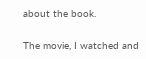about the book.

The movie, I watched and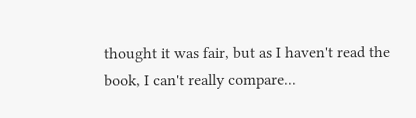thought it was fair, but as I haven't read the book, I can't really compare...